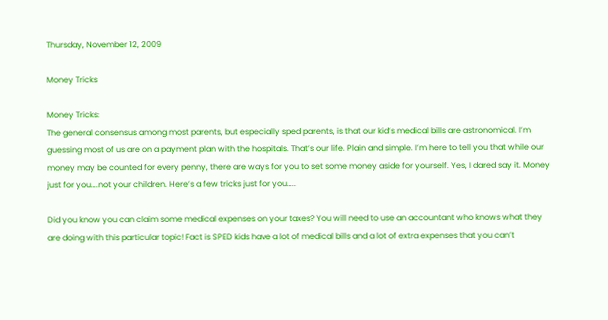Thursday, November 12, 2009

Money Tricks

Money Tricks:
The general consensus among most parents, but especially sped parents, is that our kid’s medical bills are astronomical. I’m guessing most of us are on a payment plan with the hospitals. That’s our life. Plain and simple. I’m here to tell you that while our money may be counted for every penny, there are ways for you to set some money aside for yourself. Yes, I dared say it. Money just for you….not your children. Here’s a few tricks just for you…..

Did you know you can claim some medical expenses on your taxes? You will need to use an accountant who knows what they are doing with this particular topic! Fact is SPED kids have a lot of medical bills and a lot of extra expenses that you can’t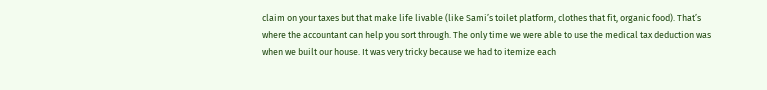claim on your taxes but that make life livable (like Sami’s toilet platform, clothes that fit, organic food). That’s where the accountant can help you sort through. The only time we were able to use the medical tax deduction was when we built our house. It was very tricky because we had to itemize each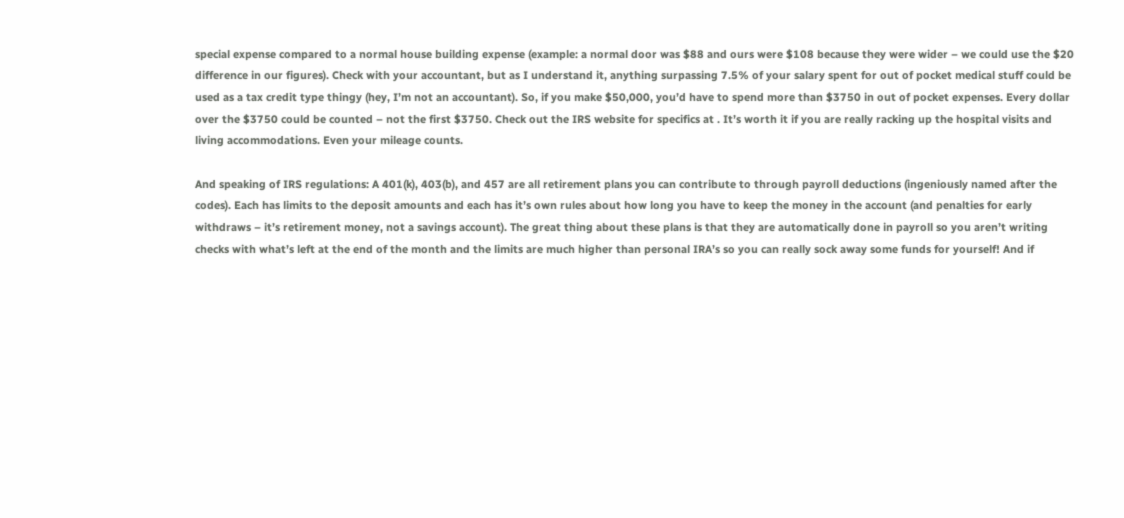special expense compared to a normal house building expense (example: a normal door was $88 and ours were $108 because they were wider – we could use the $20 difference in our figures). Check with your accountant, but as I understand it, anything surpassing 7.5% of your salary spent for out of pocket medical stuff could be used as a tax credit type thingy (hey, I’m not an accountant). So, if you make $50,000, you’d have to spend more than $3750 in out of pocket expenses. Every dollar over the $3750 could be counted – not the first $3750. Check out the IRS website for specifics at . It’s worth it if you are really racking up the hospital visits and living accommodations. Even your mileage counts.

And speaking of IRS regulations: A 401(k), 403(b), and 457 are all retirement plans you can contribute to through payroll deductions (ingeniously named after the codes). Each has limits to the deposit amounts and each has it’s own rules about how long you have to keep the money in the account (and penalties for early withdraws – it’s retirement money, not a savings account). The great thing about these plans is that they are automatically done in payroll so you aren’t writing checks with what’s left at the end of the month and the limits are much higher than personal IRA’s so you can really sock away some funds for yourself! And if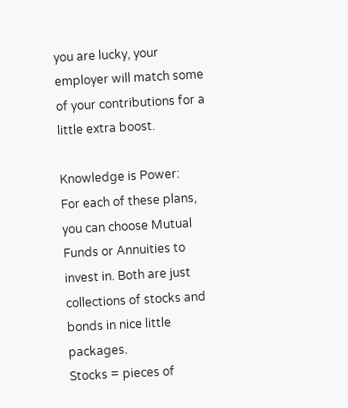you are lucky, your employer will match some of your contributions for a little extra boost.

Knowledge is Power:
For each of these plans, you can choose Mutual Funds or Annuities to invest in. Both are just collections of stocks and bonds in nice little packages.
Stocks = pieces of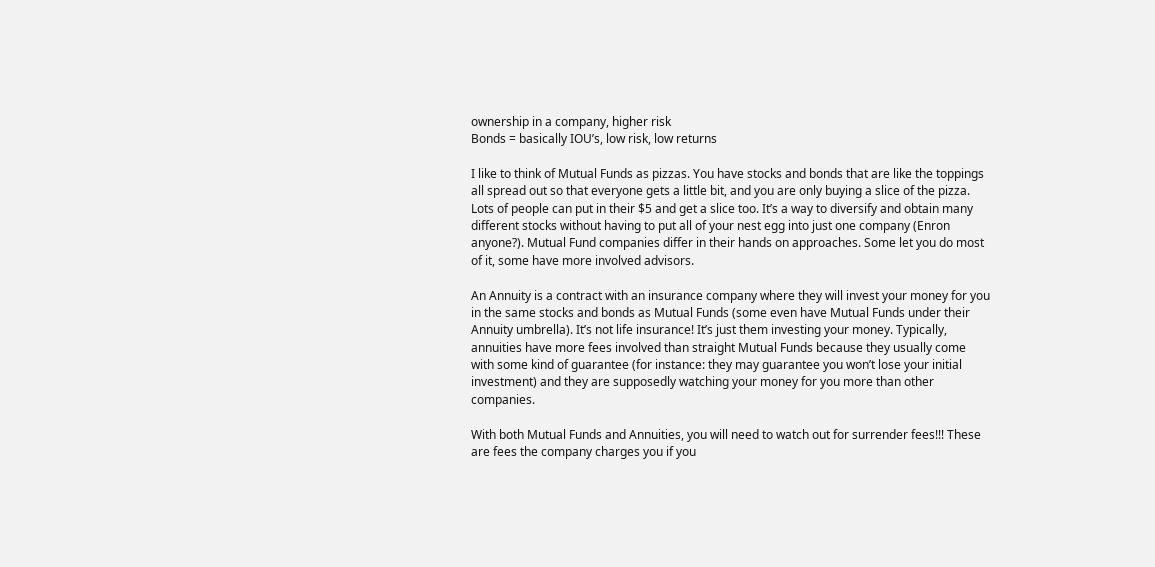ownership in a company, higher risk
Bonds = basically IOU’s, low risk, low returns

I like to think of Mutual Funds as pizzas. You have stocks and bonds that are like the toppings all spread out so that everyone gets a little bit, and you are only buying a slice of the pizza. Lots of people can put in their $5 and get a slice too. It’s a way to diversify and obtain many different stocks without having to put all of your nest egg into just one company (Enron anyone?). Mutual Fund companies differ in their hands on approaches. Some let you do most of it, some have more involved advisors.

An Annuity is a contract with an insurance company where they will invest your money for you in the same stocks and bonds as Mutual Funds (some even have Mutual Funds under their Annuity umbrella). It’s not life insurance! It’s just them investing your money. Typically, annuities have more fees involved than straight Mutual Funds because they usually come with some kind of guarantee (for instance: they may guarantee you won’t lose your initial investment) and they are supposedly watching your money for you more than other companies.

With both Mutual Funds and Annuities, you will need to watch out for surrender fees!!! These are fees the company charges you if you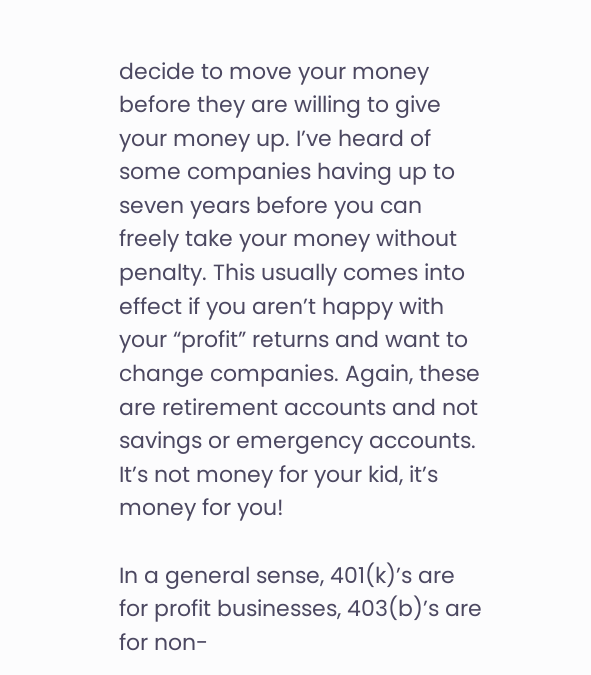decide to move your money before they are willing to give your money up. I’ve heard of some companies having up to seven years before you can freely take your money without penalty. This usually comes into effect if you aren’t happy with your “profit” returns and want to change companies. Again, these are retirement accounts and not savings or emergency accounts. It’s not money for your kid, it’s money for you!

In a general sense, 401(k)’s are for profit businesses, 403(b)’s are for non-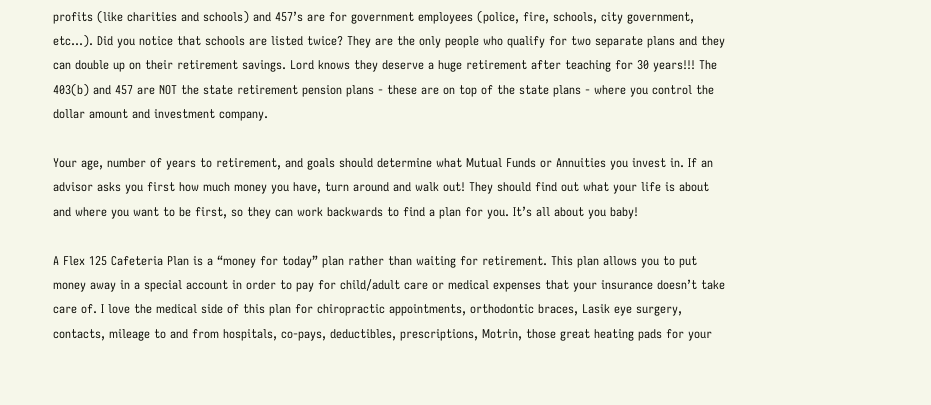profits (like charities and schools) and 457’s are for government employees (police, fire, schools, city government, etc…). Did you notice that schools are listed twice? They are the only people who qualify for two separate plans and they can double up on their retirement savings. Lord knows they deserve a huge retirement after teaching for 30 years!!! The 403(b) and 457 are NOT the state retirement pension plans - these are on top of the state plans - where you control the dollar amount and investment company.

Your age, number of years to retirement, and goals should determine what Mutual Funds or Annuities you invest in. If an advisor asks you first how much money you have, turn around and walk out! They should find out what your life is about and where you want to be first, so they can work backwards to find a plan for you. It’s all about you baby!

A Flex 125 Cafeteria Plan is a “money for today” plan rather than waiting for retirement. This plan allows you to put money away in a special account in order to pay for child/adult care or medical expenses that your insurance doesn’t take care of. I love the medical side of this plan for chiropractic appointments, orthodontic braces, Lasik eye surgery, contacts, mileage to and from hospitals, co-pays, deductibles, prescriptions, Motrin, those great heating pads for your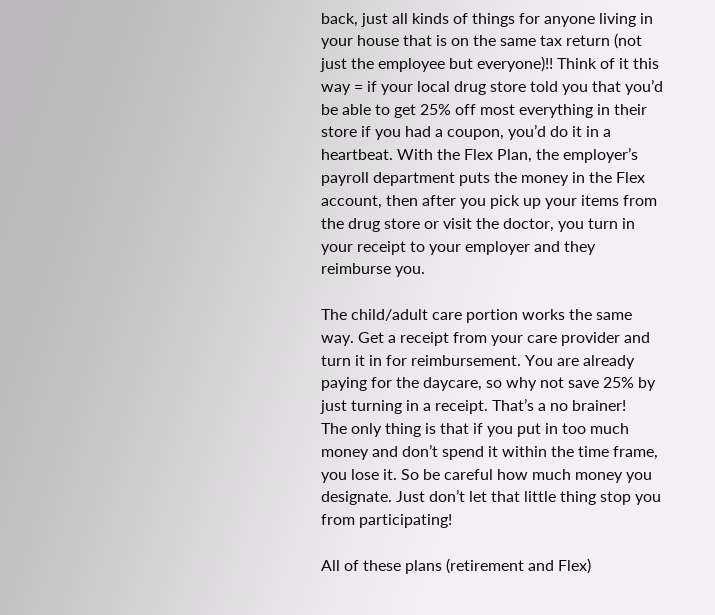back, just all kinds of things for anyone living in your house that is on the same tax return (not just the employee but everyone)!! Think of it this way = if your local drug store told you that you’d be able to get 25% off most everything in their store if you had a coupon, you’d do it in a heartbeat. With the Flex Plan, the employer’s payroll department puts the money in the Flex account, then after you pick up your items from the drug store or visit the doctor, you turn in your receipt to your employer and they reimburse you.

The child/adult care portion works the same way. Get a receipt from your care provider and turn it in for reimbursement. You are already paying for the daycare, so why not save 25% by just turning in a receipt. That’s a no brainer!
The only thing is that if you put in too much money and don’t spend it within the time frame, you lose it. So be careful how much money you designate. Just don’t let that little thing stop you from participating!

All of these plans (retirement and Flex)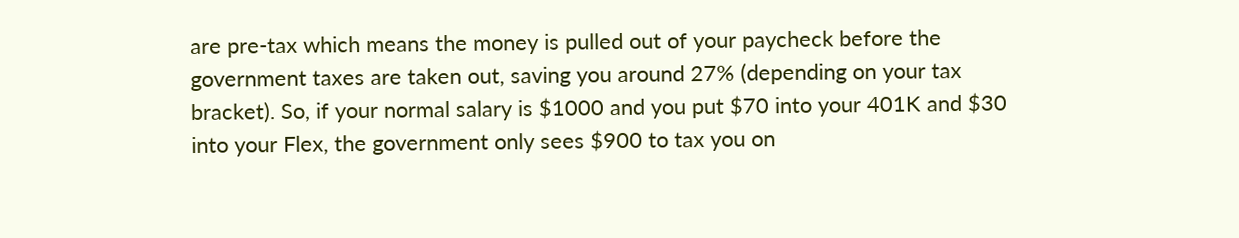are pre-tax which means the money is pulled out of your paycheck before the government taxes are taken out, saving you around 27% (depending on your tax bracket). So, if your normal salary is $1000 and you put $70 into your 401K and $30 into your Flex, the government only sees $900 to tax you on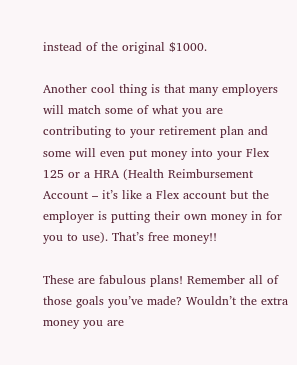instead of the original $1000.

Another cool thing is that many employers will match some of what you are contributing to your retirement plan and some will even put money into your Flex 125 or a HRA (Health Reimbursement Account – it’s like a Flex account but the employer is putting their own money in for you to use). That’s free money!!

These are fabulous plans! Remember all of those goals you’ve made? Wouldn’t the extra money you are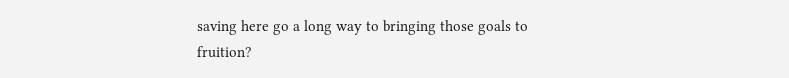saving here go a long way to bringing those goals to fruition?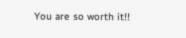You are so worth it!!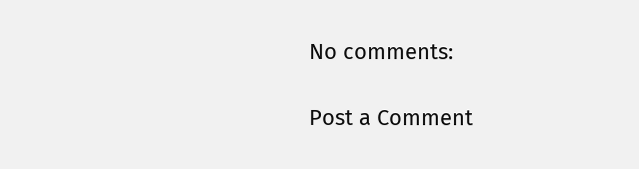No comments:

Post a Comment